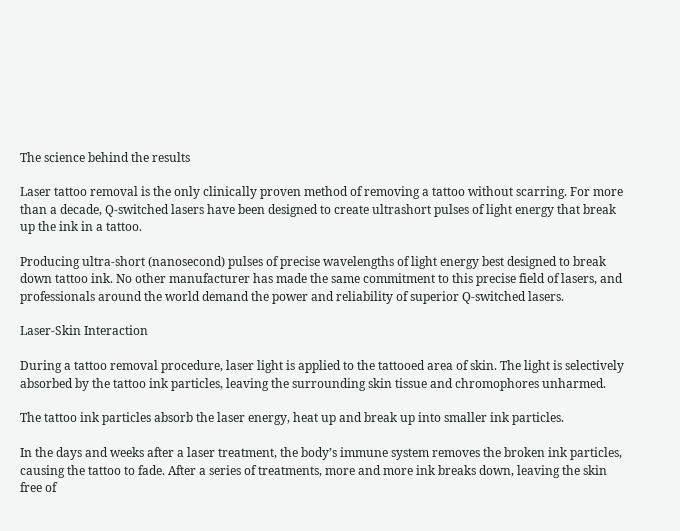The science behind the results

Laser tattoo removal is the only clinically proven method of removing a tattoo without scarring. For more than a decade, Q-switched lasers have been designed to create ultrashort pulses of light energy that break up the ink in a tattoo.

Producing ultra-short (nanosecond) pulses of precise wavelengths of light energy best designed to break down tattoo ink. No other manufacturer has made the same commitment to this precise field of lasers, and professionals around the world demand the power and reliability of superior Q-switched lasers.

Laser-Skin Interaction

During a tattoo removal procedure, laser light is applied to the tattooed area of skin. The light is selectively absorbed by the tattoo ink particles, leaving the surrounding skin tissue and chromophores unharmed.

The tattoo ink particles absorb the laser energy, heat up and break up into smaller ink particles.

In the days and weeks after a laser treatment, the body’s immune system removes the broken ink particles, causing the tattoo to fade. After a series of treatments, more and more ink breaks down, leaving the skin free of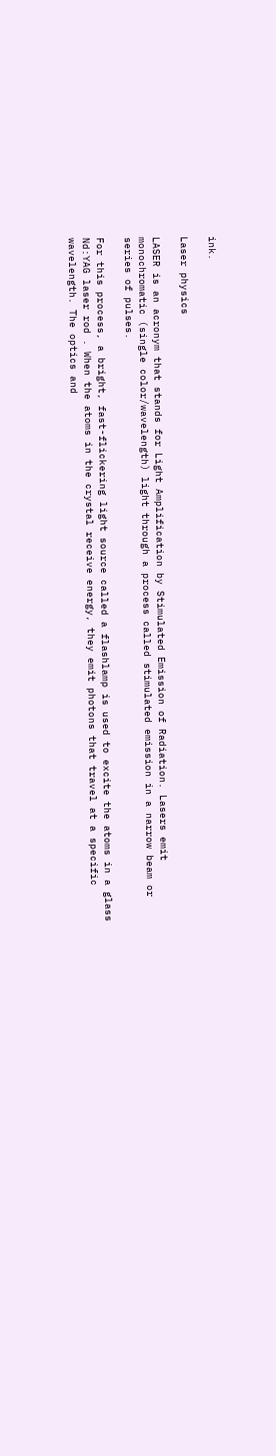ink.

Laser physics

LASER is an acronym that stands for Light Amplification by Stimulated Emission of Radiation. Lasers emit monochromatic (single color/wavelength) light through a process called stimulated emission in a narrow beam or series of pulses.

For this process, a bright, fast-flickering light source called a flashlamp is used to excite the atoms in a glass Nd:YAG laser rod . When the atoms in the crystal receive energy, they emit photons that travel at a specific wavelength. The optics and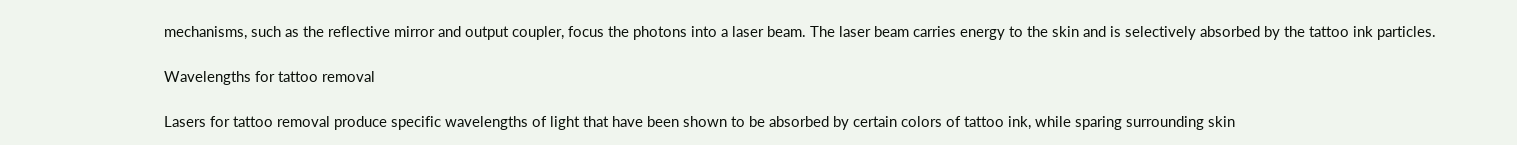mechanisms, such as the reflective mirror and output coupler, focus the photons into a laser beam. The laser beam carries energy to the skin and is selectively absorbed by the tattoo ink particles.

Wavelengths for tattoo removal

Lasers for tattoo removal produce specific wavelengths of light that have been shown to be absorbed by certain colors of tattoo ink, while sparing surrounding skin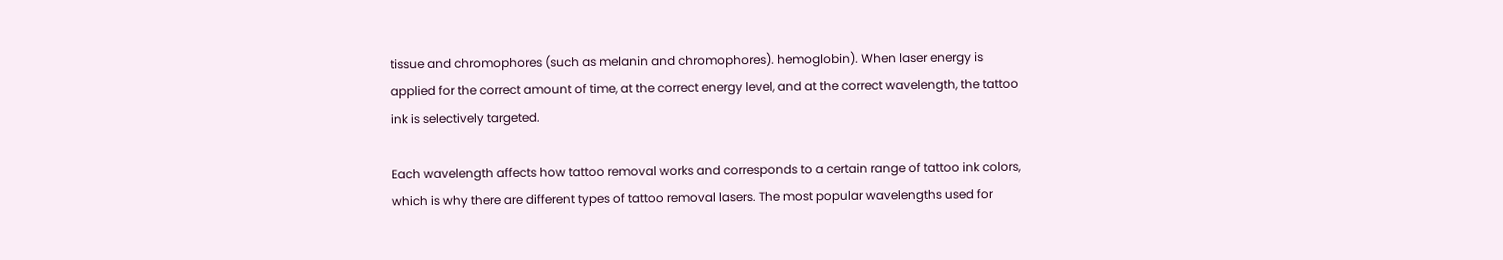tissue and chromophores (such as melanin and chromophores). hemoglobin). When laser energy is applied for the correct amount of time, at the correct energy level, and at the correct wavelength, the tattoo ink is selectively targeted.

Each wavelength affects how tattoo removal works and corresponds to a certain range of tattoo ink colors, which is why there are different types of tattoo removal lasers. The most popular wavelengths used for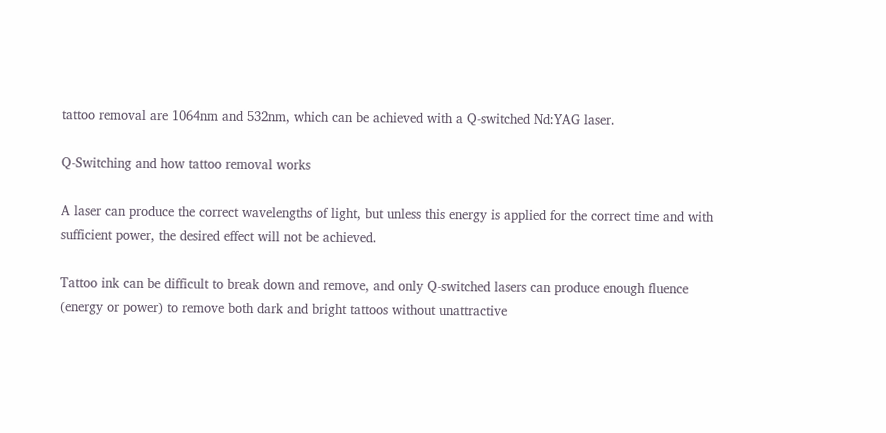tattoo removal are 1064nm and 532nm, which can be achieved with a Q-switched Nd:YAG laser.

Q-Switching and how tattoo removal works

A laser can produce the correct wavelengths of light, but unless this energy is applied for the correct time and with sufficient power, the desired effect will not be achieved.

Tattoo ink can be difficult to break down and remove, and only Q-switched lasers can produce enough fluence (energy or power) to remove both dark and bright tattoos without unattractive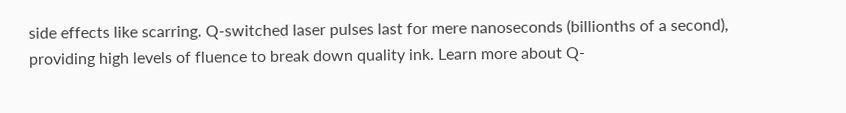side effects like scarring. Q-switched laser pulses last for mere nanoseconds (billionths of a second), providing high levels of fluence to break down quality ink. Learn more about Q-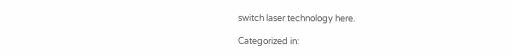switch laser technology here.

Categorized in: